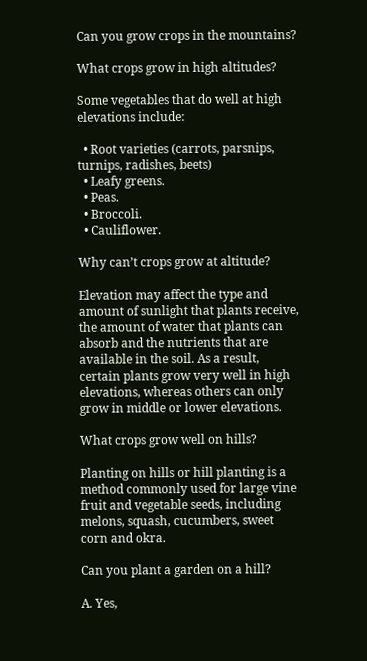Can you grow crops in the mountains?

What crops grow in high altitudes?

Some vegetables that do well at high elevations include:

  • Root varieties (carrots, parsnips, turnips, radishes, beets)
  • Leafy greens.
  • Peas.
  • Broccoli.
  • Cauliflower.

Why can’t crops grow at altitude?

Elevation may affect the type and amount of sunlight that plants receive, the amount of water that plants can absorb and the nutrients that are available in the soil. As a result, certain plants grow very well in high elevations, whereas others can only grow in middle or lower elevations.

What crops grow well on hills?

Planting on hills or hill planting is a method commonly used for large vine fruit and vegetable seeds, including melons, squash, cucumbers, sweet corn and okra.

Can you plant a garden on a hill?

A. Yes,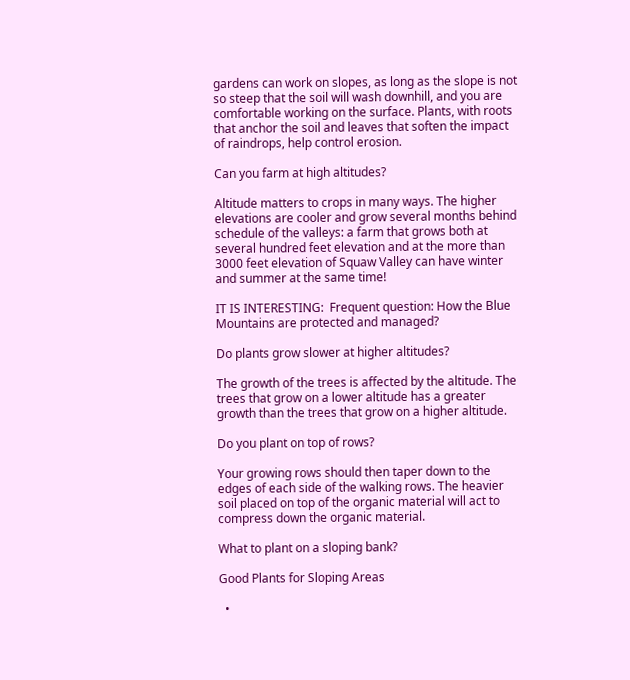gardens can work on slopes, as long as the slope is not so steep that the soil will wash downhill, and you are comfortable working on the surface. Plants, with roots that anchor the soil and leaves that soften the impact of raindrops, help control erosion.

Can you farm at high altitudes?

Altitude matters to crops in many ways. The higher elevations are cooler and grow several months behind schedule of the valleys: a farm that grows both at several hundred feet elevation and at the more than 3000 feet elevation of Squaw Valley can have winter and summer at the same time!

IT IS INTERESTING:  Frequent question: How the Blue Mountains are protected and managed?

Do plants grow slower at higher altitudes?

The growth of the trees is affected by the altitude. The trees that grow on a lower altitude has a greater growth than the trees that grow on a higher altitude.

Do you plant on top of rows?

Your growing rows should then taper down to the edges of each side of the walking rows. The heavier soil placed on top of the organic material will act to compress down the organic material.

What to plant on a sloping bank?

Good Plants for Sloping Areas

  •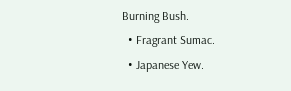Burning Bush.
  • Fragrant Sumac.
  • Japanese Yew.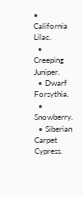• California Lilac.
  • Creeping Juniper.
  • Dwarf Forsythia.
  • Snowberry.
  • Siberian Carpet Cypress.